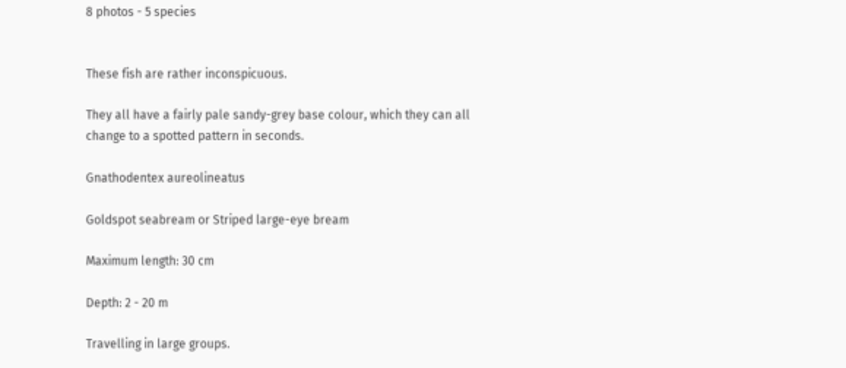8 photos - 5 species


These fish are rather inconspicuous.

They all have a fairly pale sandy-grey base colour, which they can all change to a spotted pattern in seconds.

Gnathodentex aureolineatus

Goldspot seabream or Striped large-eye bream

Maximum length: 30 cm

Depth: 2 - 20 m

Travelling in large groups.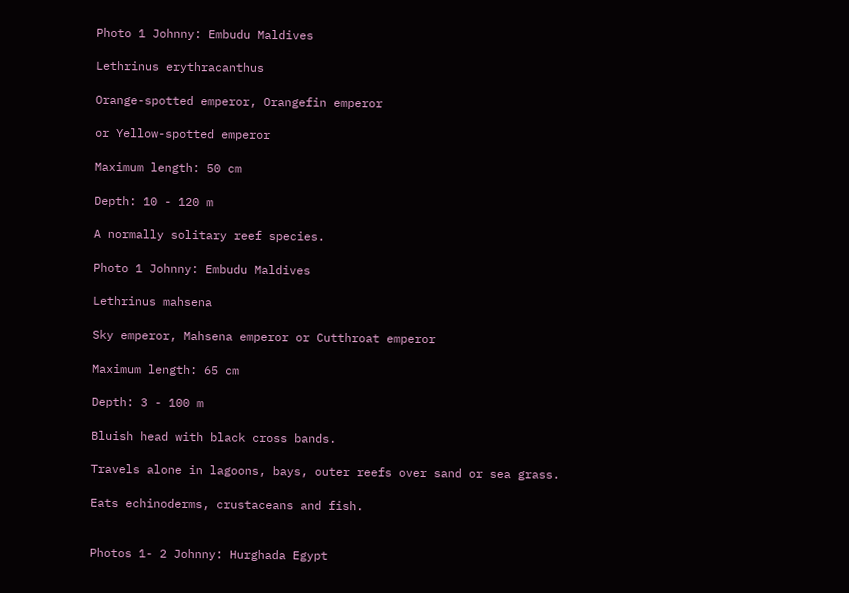Photo 1 Johnny: Embudu Maldives

Lethrinus erythracanthus

Orange-spotted emperor, Orangefin emperor

or Yellow-spotted emperor

Maximum length: 50 cm

Depth: 10 - 120 m

A normally solitary reef species.

Photo 1 Johnny: Embudu Maldives

Lethrinus mahsena

Sky emperor, Mahsena emperor or Cutthroat emperor

Maximum length: 65 cm

Depth: 3 - 100 m

Bluish head with black cross bands.

Travels alone in lagoons, bays, outer reefs over sand or sea grass.

Eats echinoderms, crustaceans and fish.


Photos 1- 2 Johnny: Hurghada Egypt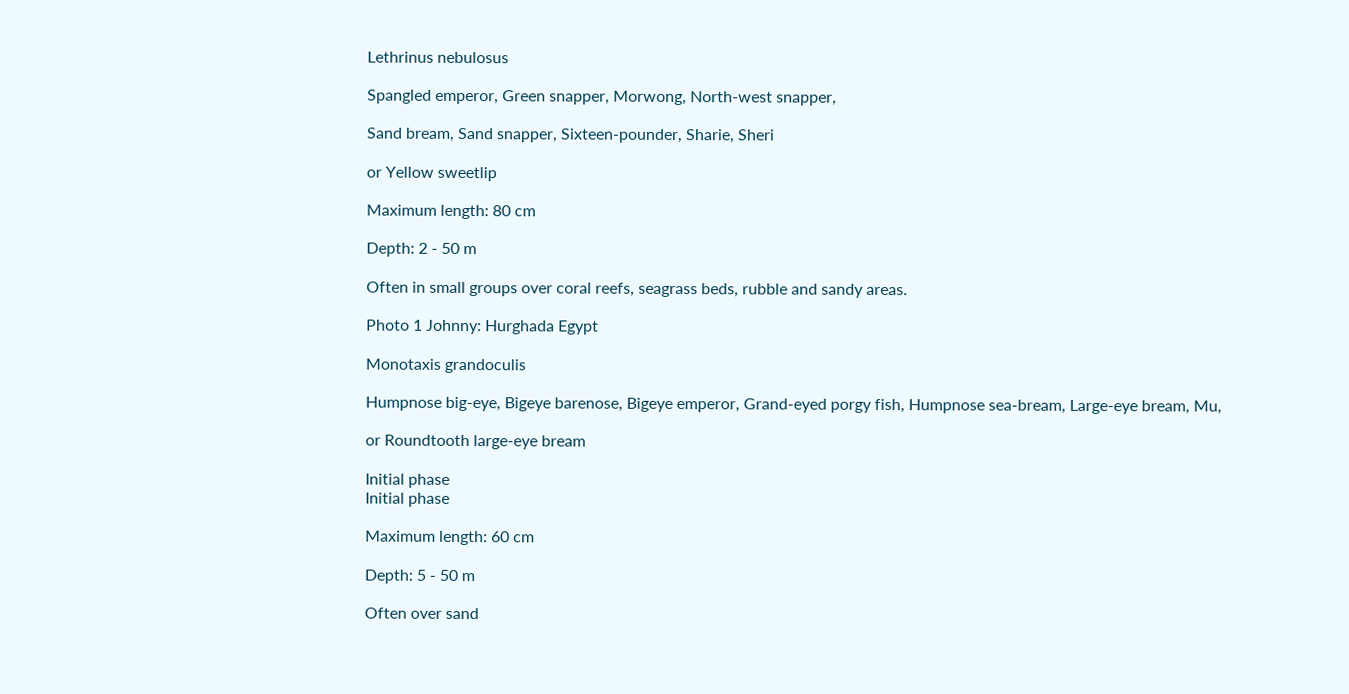Lethrinus nebulosus

Spangled emperor, Green snapper, Morwong, North-west snapper,

Sand bream, Sand snapper, Sixteen-pounder, Sharie, Sheri

or Yellow sweetlip

Maximum length: 80 cm

Depth: 2 - 50 m

Often in small groups over coral reefs, seagrass beds, rubble and sandy areas.

Photo 1 Johnny: Hurghada Egypt

Monotaxis grandoculis

Humpnose big-eye, Bigeye barenose, Bigeye emperor, Grand-eyed porgy fish, Humpnose sea-bream, Large-eye bream, Mu,

or Roundtooth large-eye bream

Initial phase
Initial phase

Maximum length: 60 cm

Depth: 5 - 50 m

Often over sand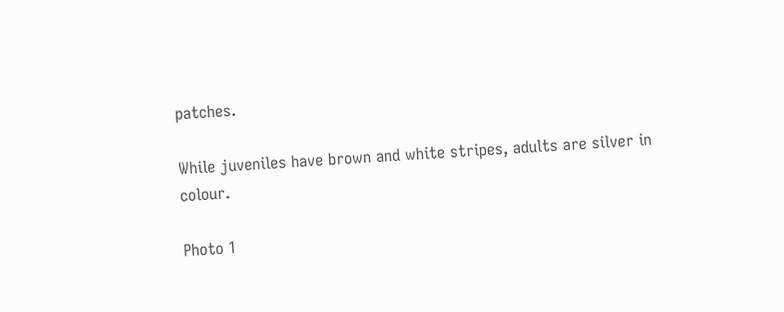patches.

While juveniles have brown and white stripes, adults are silver in colour.

Photo 1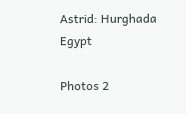Astrid: Hurghada Egypt

Photos 2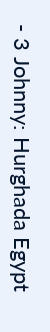- 3 Johnny: Hurghada Egypt